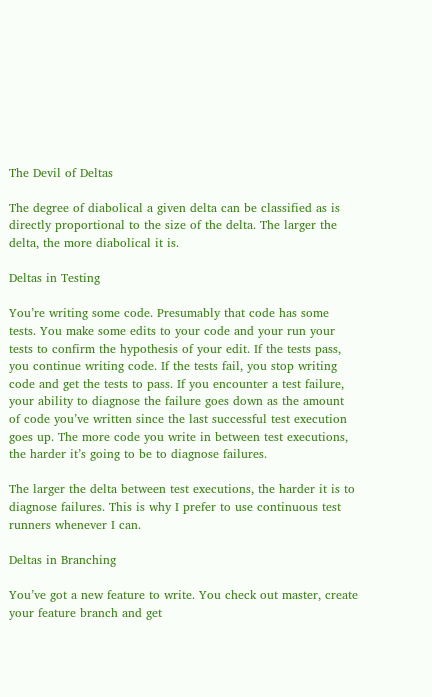The Devil of Deltas

The degree of diabolical a given delta can be classified as is directly proportional to the size of the delta. The larger the delta, the more diabolical it is.

Deltas in Testing

You’re writing some code. Presumably that code has some tests. You make some edits to your code and your run your tests to confirm the hypothesis of your edit. If the tests pass, you continue writing code. If the tests fail, you stop writing code and get the tests to pass. If you encounter a test failure, your ability to diagnose the failure goes down as the amount of code you’ve written since the last successful test execution goes up. The more code you write in between test executions, the harder it’s going to be to diagnose failures.

The larger the delta between test executions, the harder it is to diagnose failures. This is why I prefer to use continuous test runners whenever I can.

Deltas in Branching

You’ve got a new feature to write. You check out master, create your feature branch and get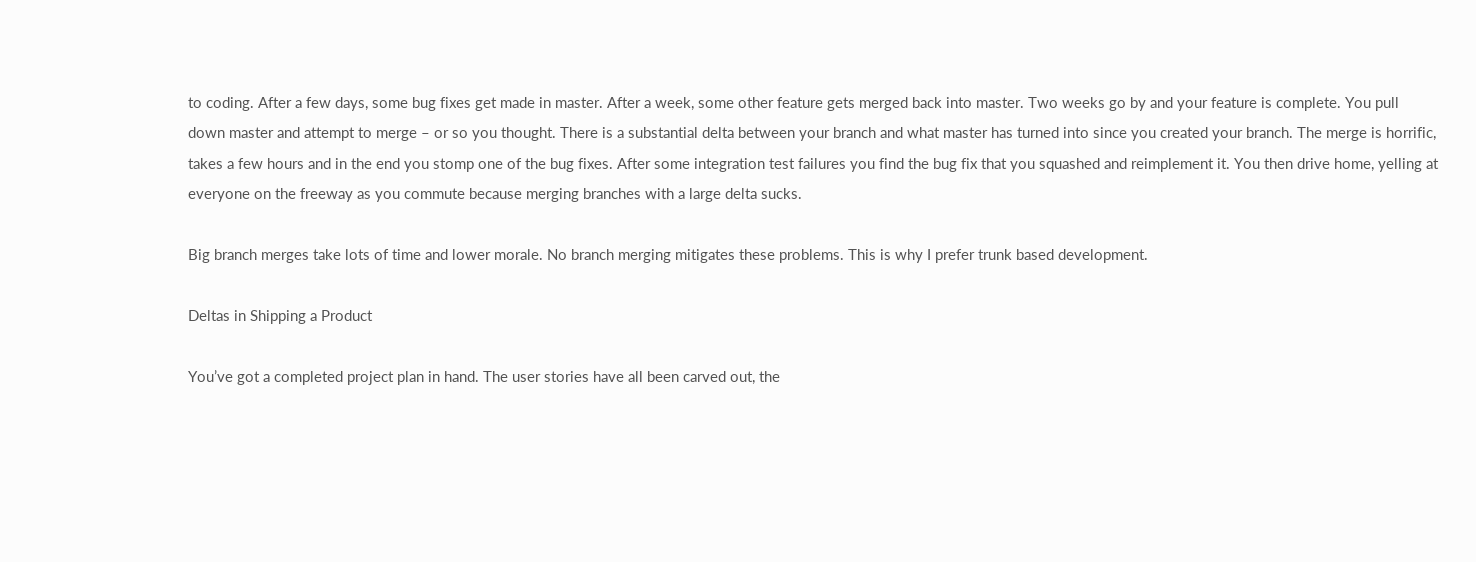to coding. After a few days, some bug fixes get made in master. After a week, some other feature gets merged back into master. Two weeks go by and your feature is complete. You pull down master and attempt to merge – or so you thought. There is a substantial delta between your branch and what master has turned into since you created your branch. The merge is horrific, takes a few hours and in the end you stomp one of the bug fixes. After some integration test failures you find the bug fix that you squashed and reimplement it. You then drive home, yelling at everyone on the freeway as you commute because merging branches with a large delta sucks.

Big branch merges take lots of time and lower morale. No branch merging mitigates these problems. This is why I prefer trunk based development.

Deltas in Shipping a Product

You’ve got a completed project plan in hand. The user stories have all been carved out, the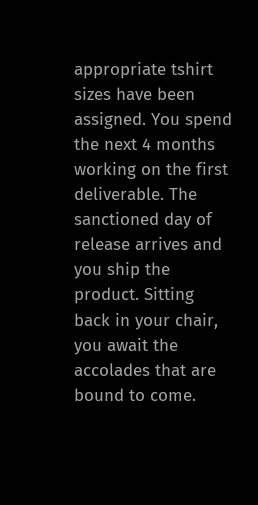appropriate tshirt sizes have been assigned. You spend the next 4 months working on the first deliverable. The sanctioned day of release arrives and you ship the product. Sitting back in your chair, you await the accolades that are bound to come.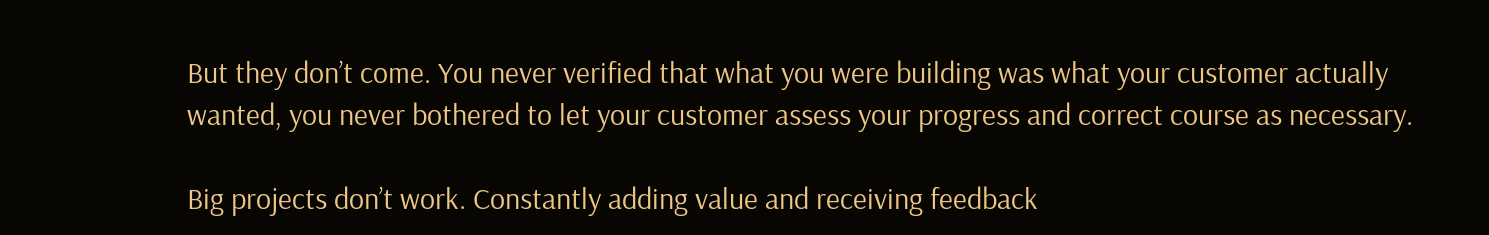But they don’t come. You never verified that what you were building was what your customer actually wanted, you never bothered to let your customer assess your progress and correct course as necessary.

Big projects don’t work. Constantly adding value and receiving feedback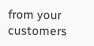from your customers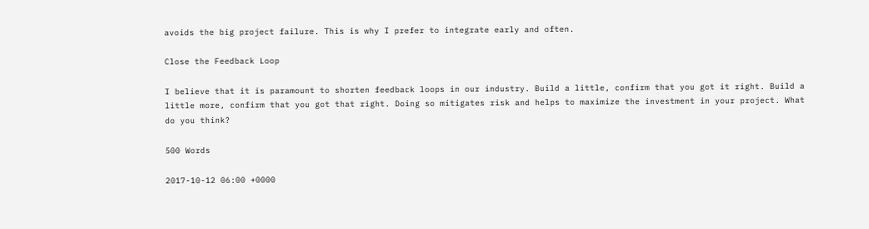avoids the big project failure. This is why I prefer to integrate early and often.

Close the Feedback Loop

I believe that it is paramount to shorten feedback loops in our industry. Build a little, confirm that you got it right. Build a little more, confirm that you got that right. Doing so mitigates risk and helps to maximize the investment in your project. What do you think?

500 Words

2017-10-12 06:00 +0000